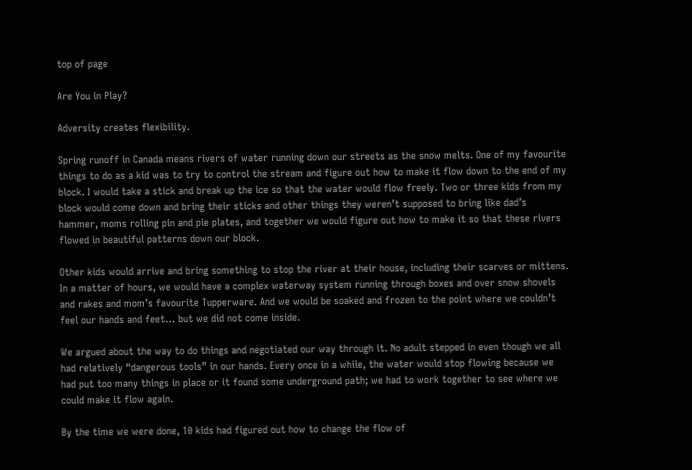top of page

Are You in Play?

Adversity creates flexibility.

Spring runoff in Canada means rivers of water running down our streets as the snow melts. One of my favourite things to do as a kid was to try to control the stream and figure out how to make it flow down to the end of my block. I would take a stick and break up the ice so that the water would flow freely. Two or three kids from my block would come down and bring their sticks and other things they weren’t supposed to bring like dad’s hammer, moms rolling pin and pie plates, and together we would figure out how to make it so that these rivers flowed in beautiful patterns down our block.

Other kids would arrive and bring something to stop the river at their house, including their scarves or mittens. In a matter of hours, we would have a complex waterway system running through boxes and over snow shovels and rakes and mom’s favourite Tupperware. And we would be soaked and frozen to the point where we couldn’t feel our hands and feet… but we did not come inside.

We argued about the way to do things and negotiated our way through it. No adult stepped in even though we all had relatively “dangerous tools” in our hands. Every once in a while, the water would stop flowing because we had put too many things in place or it found some underground path; we had to work together to see where we could make it flow again.

By the time we were done, 10 kids had figured out how to change the flow of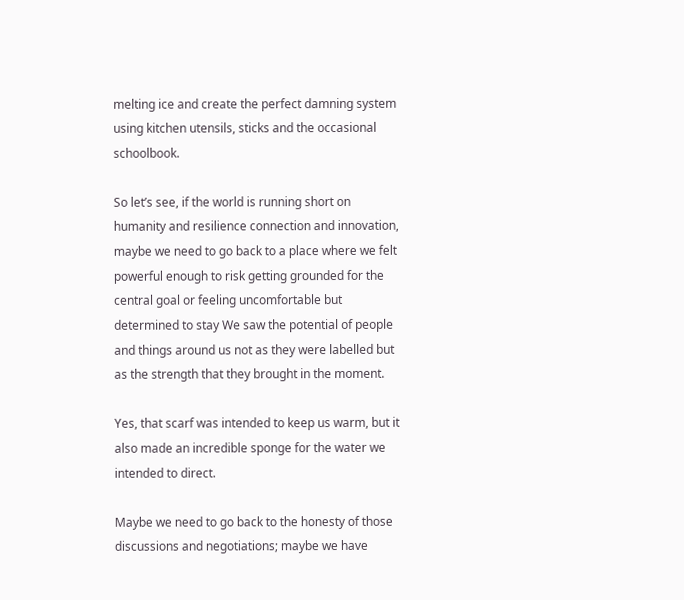melting ice and create the perfect damning system using kitchen utensils, sticks and the occasional schoolbook.

So let’s see, if the world is running short on humanity and resilience connection and innovation, maybe we need to go back to a place where we felt powerful enough to risk getting grounded for the central goal or feeling uncomfortable but determined to stay We saw the potential of people and things around us not as they were labelled but as the strength that they brought in the moment.

Yes, that scarf was intended to keep us warm, but it also made an incredible sponge for the water we intended to direct.

Maybe we need to go back to the honesty of those discussions and negotiations; maybe we have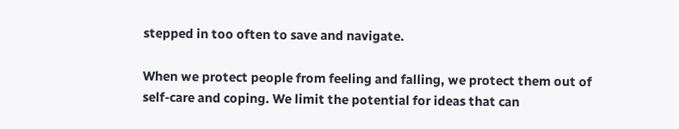stepped in too often to save and navigate.

When we protect people from feeling and falling, we protect them out of self-care and coping. We limit the potential for ideas that can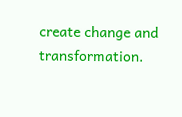create change and transformation.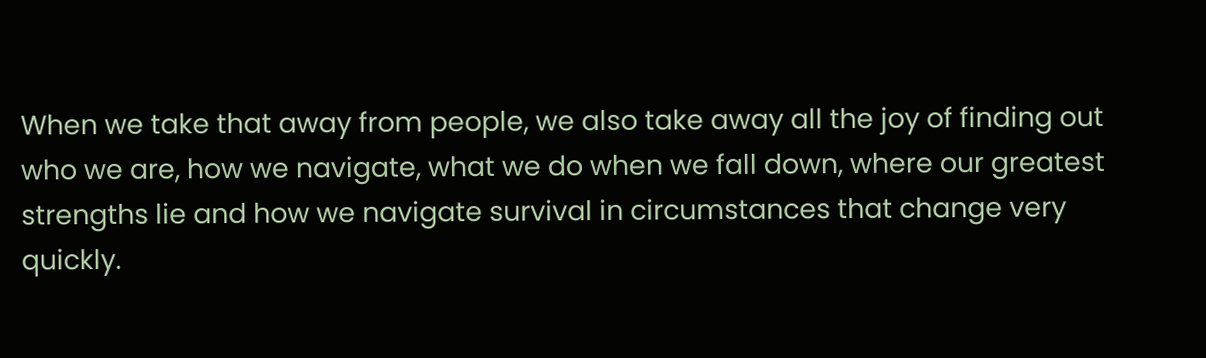When we take that away from people, we also take away all the joy of finding out who we are, how we navigate, what we do when we fall down, where our greatest strengths lie and how we navigate survival in circumstances that change very quickly.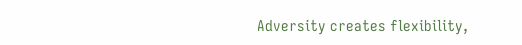Adversity creates flexibility,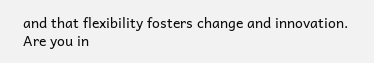and that flexibility fosters change and innovation. Are you in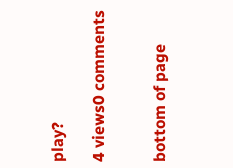play?

4 views0 comments


bottom of page